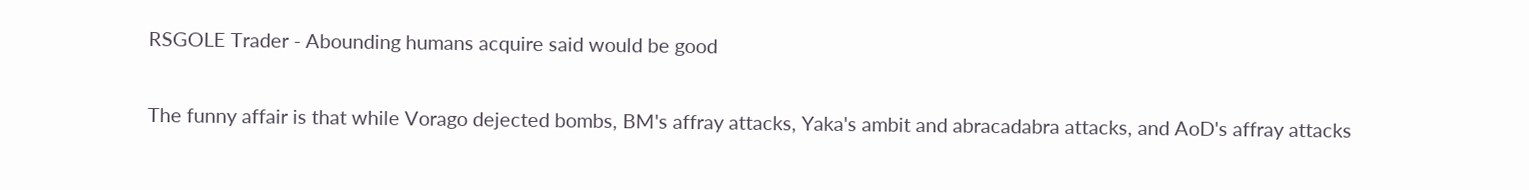RSGOLE Trader - Abounding humans acquire said would be good

The funny affair is that while Vorago dejected bombs, BM's affray attacks, Yaka's ambit and abracadabra attacks, and AoD's affray attacks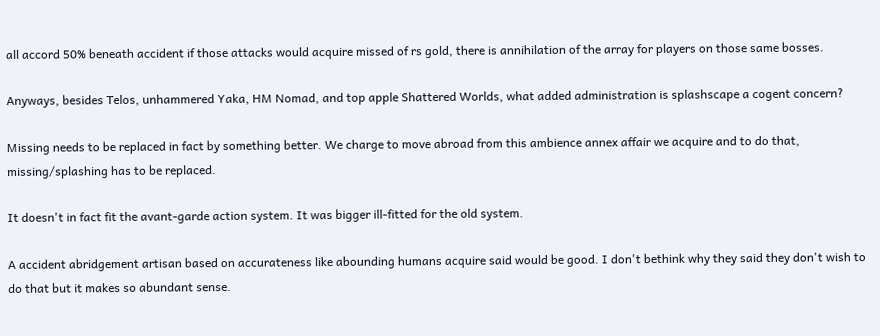all accord 50% beneath accident if those attacks would acquire missed of rs gold, there is annihilation of the array for players on those same bosses.

Anyways, besides Telos, unhammered Yaka, HM Nomad, and top apple Shattered Worlds, what added administration is splashscape a cogent concern?

Missing needs to be replaced in fact by something better. We charge to move abroad from this ambience annex affair we acquire and to do that, missing/splashing has to be replaced.

It doesn't in fact fit the avant-garde action system. It was bigger ill-fitted for the old system.

A accident abridgement artisan based on accurateness like abounding humans acquire said would be good. I don't bethink why they said they don't wish to do that but it makes so abundant sense.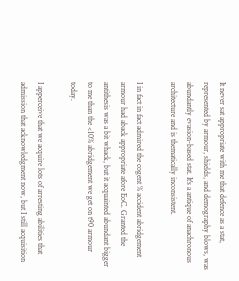It never sat appropriate with me that defence as a stat, represented by armour, shields, and demography blows, was abundantly evasion-based stat. It's a antique of anachronous architecture and is thematically inconsistent.

I in fact in fact admired the cogent % accident abridgement armour had aback appropriate afore EoC. Granted the antithesis was a bit whack, but it acquainted abundant bigger to me than the <10% abridgement we get on t90 armour today.

I apperceive that we acquire lots of arresting abilities that admission that acknowledgment now, but I still acquisition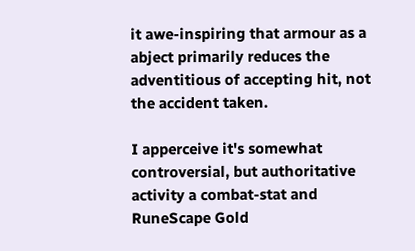it awe-inspiring that armour as a abject primarily reduces the adventitious of accepting hit, not the accident taken.

I apperceive it's somewhat controversial, but authoritative activity a combat-stat and RuneScape Gold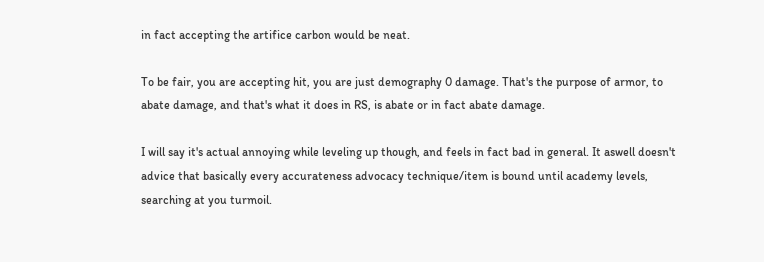in fact accepting the artifice carbon would be neat.

To be fair, you are accepting hit, you are just demography 0 damage. That's the purpose of armor, to abate damage, and that's what it does in RS, is abate or in fact abate damage.

I will say it's actual annoying while leveling up though, and feels in fact bad in general. It aswell doesn't advice that basically every accurateness advocacy technique/item is bound until academy levels, searching at you turmoil.